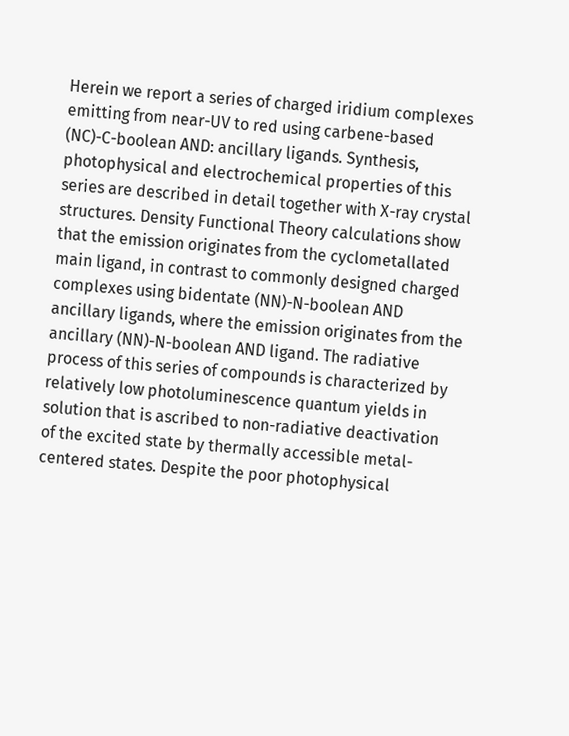Herein we report a series of charged iridium complexes emitting from near-UV to red using carbene-based (NC)-C-boolean AND: ancillary ligands. Synthesis, photophysical and electrochemical properties of this series are described in detail together with X-ray crystal structures. Density Functional Theory calculations show that the emission originates from the cyclometallated main ligand, in contrast to commonly designed charged complexes using bidentate (NN)-N-boolean AND ancillary ligands, where the emission originates from the ancillary (NN)-N-boolean AND ligand. The radiative process of this series of compounds is characterized by relatively low photoluminescence quantum yields in solution that is ascribed to non-radiative deactivation of the excited state by thermally accessible metal-centered states. Despite the poor photophysical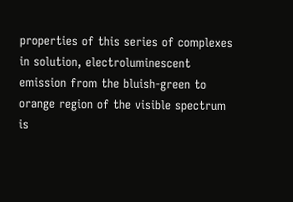properties of this series of complexes in solution, electroluminescent emission from the bluish-green to orange region of the visible spectrum is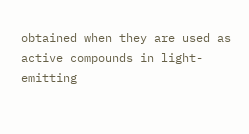obtained when they are used as active compounds in light-emitting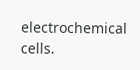electrochemical cells.